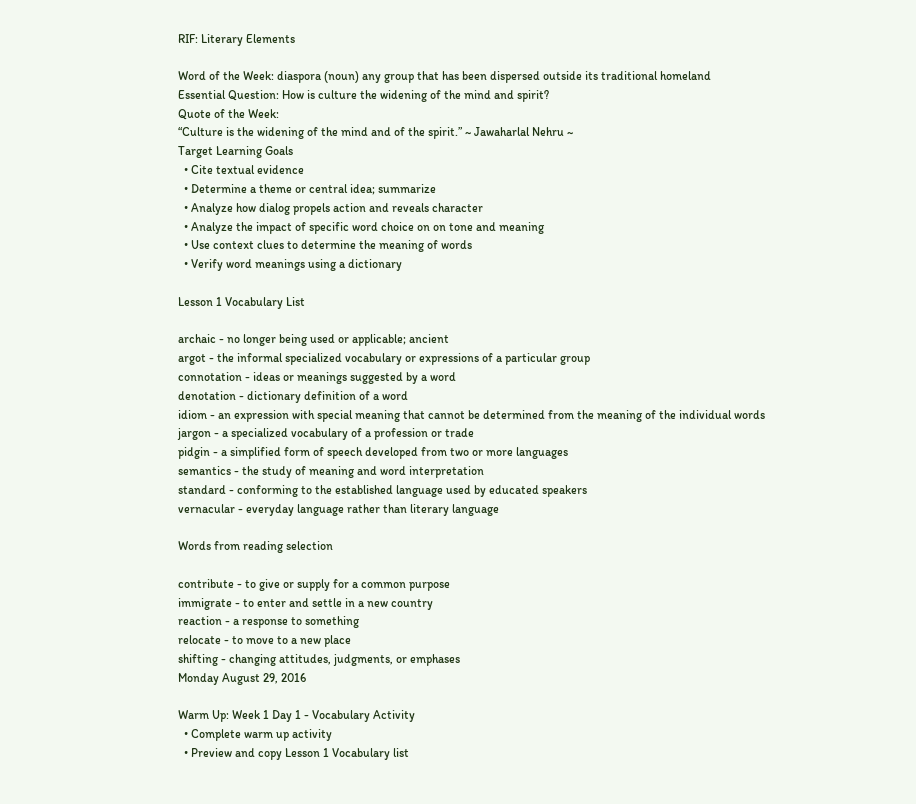RIF: Literary Elements

Word of the Week: diaspora (noun) any group that has been dispersed outside its traditional homeland
Essential Question: How is culture the widening of the mind and spirit?
Quote of the Week:
“Culture is the widening of the mind and of the spirit.” ~ Jawaharlal Nehru ~
Target Learning Goals
  • Cite textual evidence
  • Determine a theme or central idea; summarize
  • Analyze how dialog propels action and reveals character
  • Analyze the impact of specific word choice on on tone and meaning
  • Use context clues to determine the meaning of words
  • Verify word meanings using a dictionary

Lesson 1 Vocabulary List

archaic - no longer being used or applicable; ancient
argot - the informal specialized vocabulary or expressions of a particular group
connotation - ideas or meanings suggested by a word
denotation - dictionary definition of a word
idiom - an expression with special meaning that cannot be determined from the meaning of the individual words
jargon - a specialized vocabulary of a profession or trade
pidgin - a simplified form of speech developed from two or more languages
semantics - the study of meaning and word interpretation
standard - conforming to the established language used by educated speakers
vernacular - everyday language rather than literary language

Words from reading selection

contribute - to give or supply for a common purpose
immigrate - to enter and settle in a new country
reaction - a response to something
relocate - to move to a new place
shifting - changing attitudes, judgments, or emphases
Monday August 29, 2016

Warm Up: Week 1 Day 1 - Vocabulary Activity
  • Complete warm up activity
  • Preview and copy Lesson 1 Vocabulary list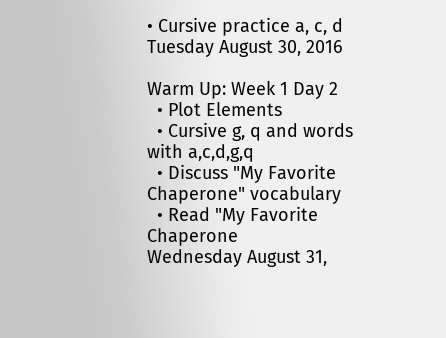• Cursive practice a, c, d
Tuesday August 30, 2016

Warm Up: Week 1 Day 2
  • Plot Elements
  • Cursive g, q and words with a,c,d,g,q
  • Discuss "My Favorite Chaperone" vocabulary
  • Read "My Favorite Chaperone
Wednesday August 31,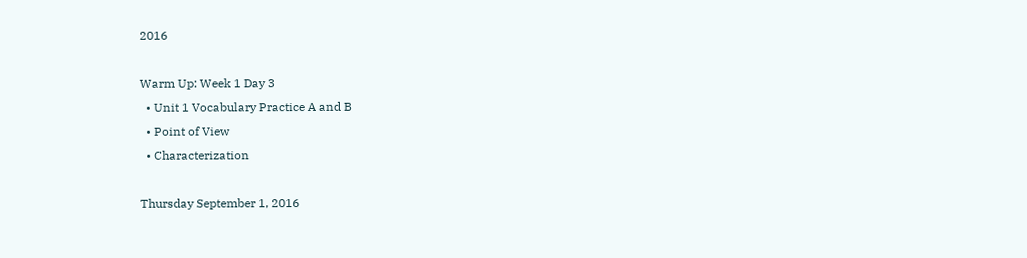2016

Warm Up: Week 1 Day 3
  • Unit 1 Vocabulary Practice A and B
  • Point of View
  • Characterization

Thursday September 1, 2016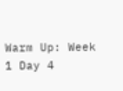Warm Up: Week 1 Day 4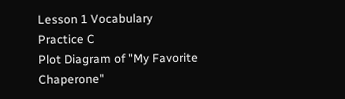Lesson 1 Vocabulary Practice C
Plot Diagram of "My Favorite Chaperone"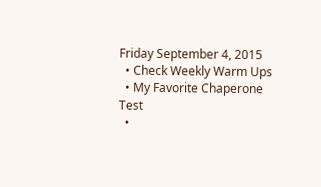Friday September 4, 2015
  • Check Weekly Warm Ups
  • My Favorite Chaperone Test
  •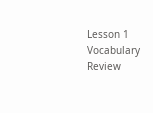Lesson 1 Vocabulary Review